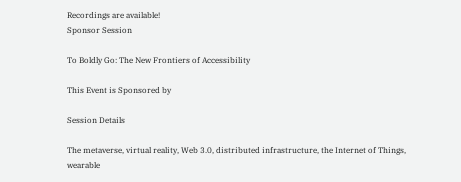Recordings are available!
Sponsor Session

To Boldly Go: The New Frontiers of Accessibility

This Event is Sponsored by

Session Details

The metaverse, virtual reality, Web 3.0, distributed infrastructure, the Internet of Things, wearable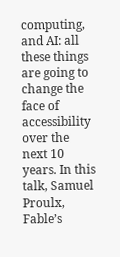computing, and AI: all these things are going to change the face of accessibility over the next 10 years. In this talk, Samuel Proulx, Fable’s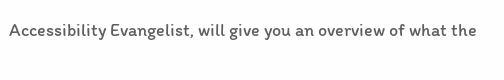Accessibility Evangelist, will give you an overview of what the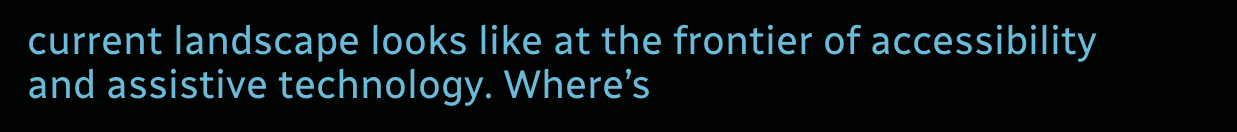current landscape looks like at the frontier of accessibility and assistive technology. Where’s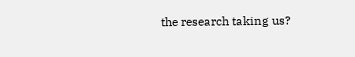the research taking us?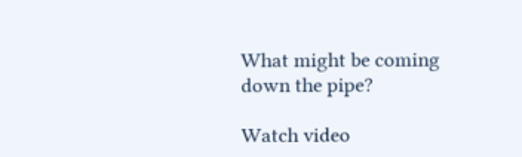What might be coming down the pipe?

Watch video